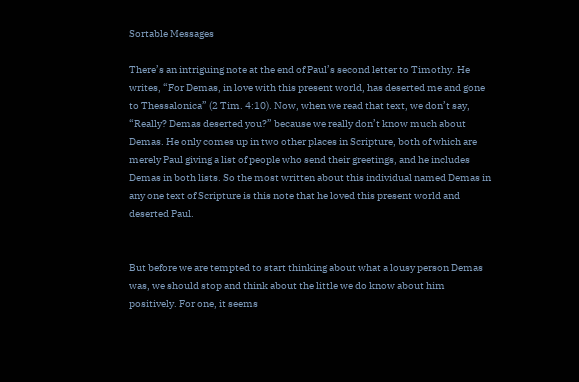Sortable Messages

There’s an intriguing note at the end of Paul’s second letter to Timothy. He writes, “For Demas, in love with this present world, has deserted me and gone to Thessalonica” (2 Tim. 4:10). Now, when we read that text, we don’t say, “Really? Demas deserted you?” because we really don’t know much about Demas. He only comes up in two other places in Scripture, both of which are merely Paul giving a list of people who send their greetings, and he includes Demas in both lists. So the most written about this individual named Demas in any one text of Scripture is this note that he loved this present world and deserted Paul.


But before we are tempted to start thinking about what a lousy person Demas was, we should stop and think about the little we do know about him positively. For one, it seems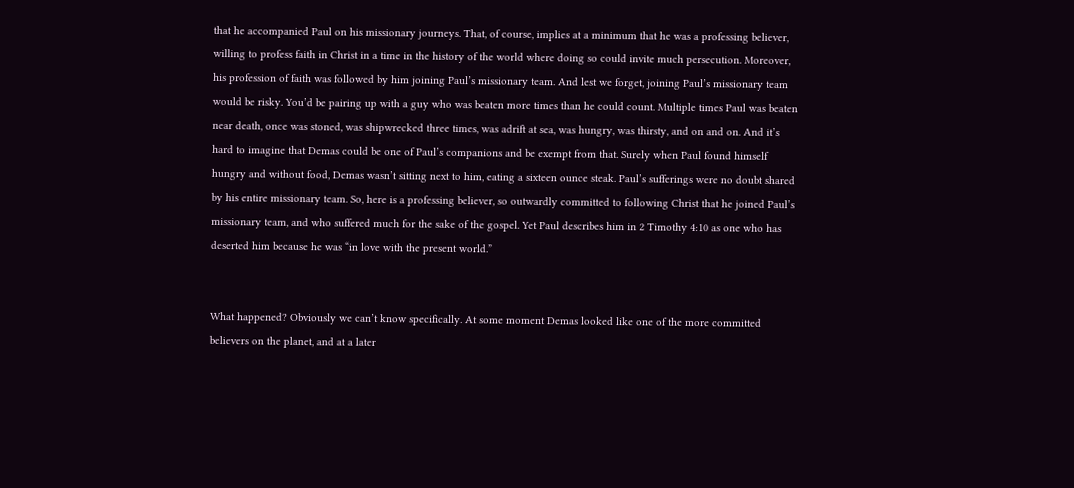that he accompanied Paul on his missionary journeys. That, of course, implies at a minimum that he was a professing believer, willing to profess faith in Christ in a time in the history of the world where doing so could invite much persecution. Moreover, his profession of faith was followed by him joining Paul’s missionary team. And lest we forget, joining Paul’s missionary team would be risky. You’d be pairing up with a guy who was beaten more times than he could count. Multiple times Paul was beaten near death, once was stoned, was shipwrecked three times, was adrift at sea, was hungry, was thirsty, and on and on. And it’s hard to imagine that Demas could be one of Paul’s companions and be exempt from that. Surely when Paul found himself hungry and without food, Demas wasn’t sitting next to him, eating a sixteen ounce steak. Paul’s sufferings were no doubt shared by his entire missionary team. So, here is a professing believer, so outwardly committed to following Christ that he joined Paul’s missionary team, and who suffered much for the sake of the gospel. Yet Paul describes him in 2 Timothy 4:10 as one who has deserted him because he was “in love with the present world.”


What happened? Obviously we can’t know specifically. At some moment Demas looked like one of the more committed believers on the planet, and at a later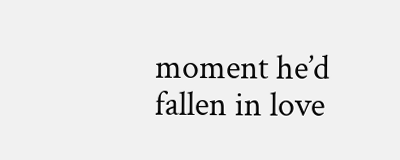moment he’d fallen in love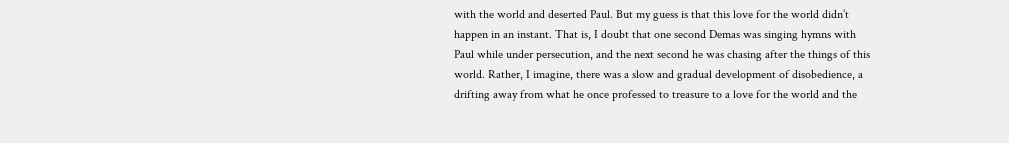with the world and deserted Paul. But my guess is that this love for the world didn’t happen in an instant. That is, I doubt that one second Demas was singing hymns with Paul while under persecution, and the next second he was chasing after the things of this world. Rather, I imagine, there was a slow and gradual development of disobedience, a drifting away from what he once professed to treasure to a love for the world and the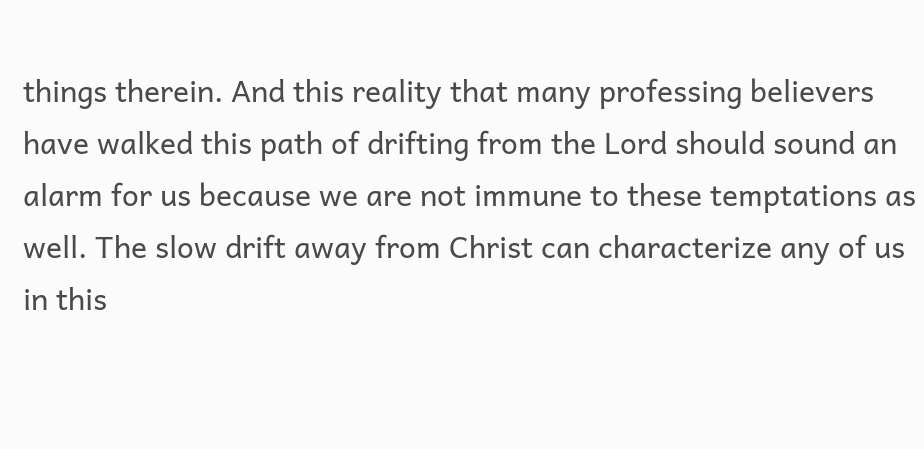things therein. And this reality that many professing believers have walked this path of drifting from the Lord should sound an alarm for us because we are not immune to these temptations as well. The slow drift away from Christ can characterize any of us in this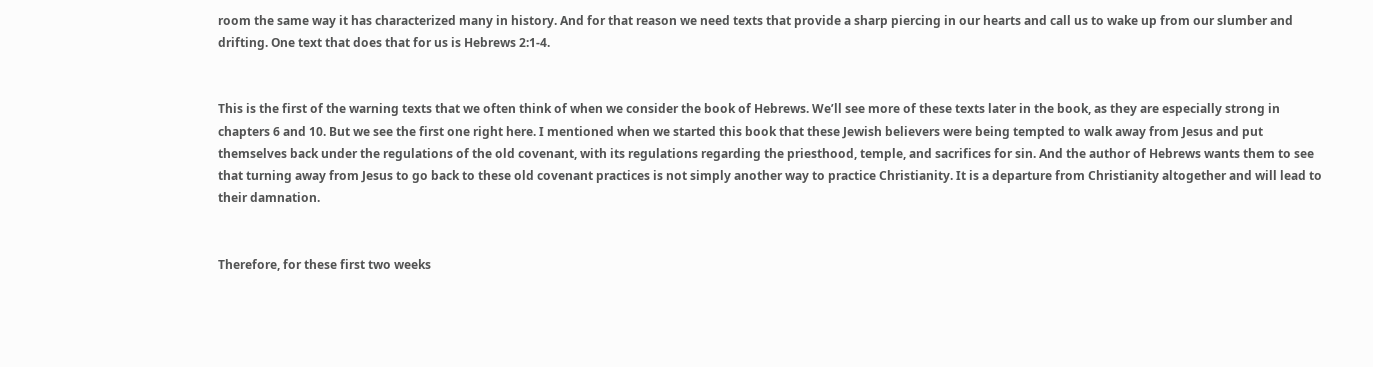room the same way it has characterized many in history. And for that reason we need texts that provide a sharp piercing in our hearts and call us to wake up from our slumber and drifting. One text that does that for us is Hebrews 2:1-4.


This is the first of the warning texts that we often think of when we consider the book of Hebrews. We’ll see more of these texts later in the book, as they are especially strong in chapters 6 and 10. But we see the first one right here. I mentioned when we started this book that these Jewish believers were being tempted to walk away from Jesus and put themselves back under the regulations of the old covenant, with its regulations regarding the priesthood, temple, and sacrifices for sin. And the author of Hebrews wants them to see that turning away from Jesus to go back to these old covenant practices is not simply another way to practice Christianity. It is a departure from Christianity altogether and will lead to their damnation.


Therefore, for these first two weeks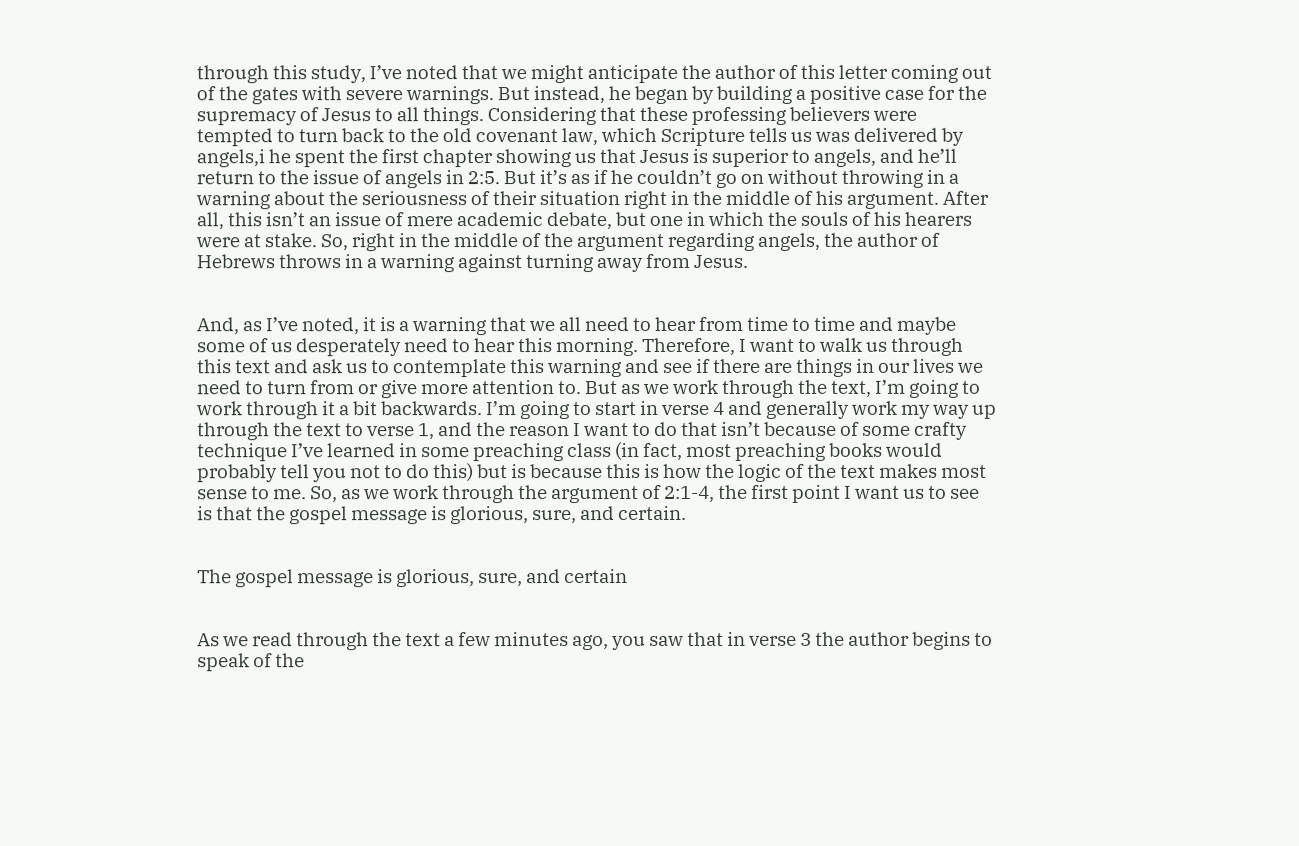through this study, I’ve noted that we might anticipate the author of this letter coming out of the gates with severe warnings. But instead, he began by building a positive case for the supremacy of Jesus to all things. Considering that these professing believers were tempted to turn back to the old covenant law, which Scripture tells us was delivered by angels,i he spent the first chapter showing us that Jesus is superior to angels, and he’ll return to the issue of angels in 2:5. But it’s as if he couldn’t go on without throwing in a warning about the seriousness of their situation right in the middle of his argument. After all, this isn’t an issue of mere academic debate, but one in which the souls of his hearers were at stake. So, right in the middle of the argument regarding angels, the author of Hebrews throws in a warning against turning away from Jesus.


And, as I’ve noted, it is a warning that we all need to hear from time to time and maybe some of us desperately need to hear this morning. Therefore, I want to walk us through this text and ask us to contemplate this warning and see if there are things in our lives we need to turn from or give more attention to. But as we work through the text, I’m going to work through it a bit backwards. I’m going to start in verse 4 and generally work my way up through the text to verse 1, and the reason I want to do that isn’t because of some crafty technique I’ve learned in some preaching class (in fact, most preaching books would probably tell you not to do this) but is because this is how the logic of the text makes most sense to me. So, as we work through the argument of 2:1-4, the first point I want us to see is that the gospel message is glorious, sure, and certain.


The gospel message is glorious, sure, and certain


As we read through the text a few minutes ago, you saw that in verse 3 the author begins to speak of the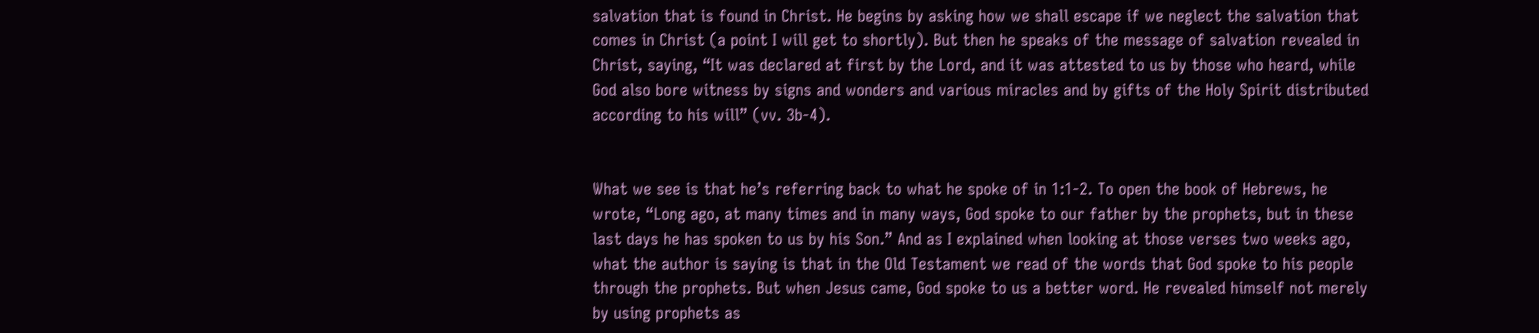salvation that is found in Christ. He begins by asking how we shall escape if we neglect the salvation that comes in Christ (a point I will get to shortly). But then he speaks of the message of salvation revealed in Christ, saying, “It was declared at first by the Lord, and it was attested to us by those who heard, while God also bore witness by signs and wonders and various miracles and by gifts of the Holy Spirit distributed according to his will” (vv. 3b-4).


What we see is that he’s referring back to what he spoke of in 1:1-2. To open the book of Hebrews, he wrote, “Long ago, at many times and in many ways, God spoke to our father by the prophets, but in these last days he has spoken to us by his Son.” And as I explained when looking at those verses two weeks ago, what the author is saying is that in the Old Testament we read of the words that God spoke to his people through the prophets. But when Jesus came, God spoke to us a better word. He revealed himself not merely by using prophets as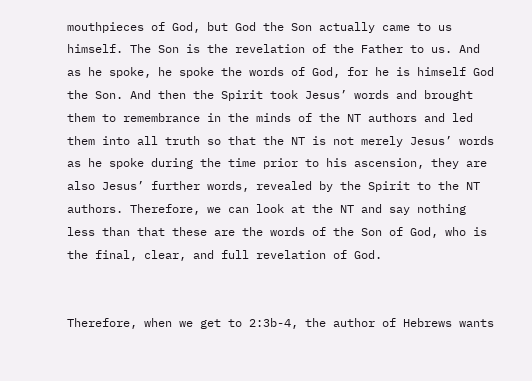mouthpieces of God, but God the Son actually came to us himself. The Son is the revelation of the Father to us. And as he spoke, he spoke the words of God, for he is himself God the Son. And then the Spirit took Jesus’ words and brought them to remembrance in the minds of the NT authors and led them into all truth so that the NT is not merely Jesus’ words as he spoke during the time prior to his ascension, they are also Jesus’ further words, revealed by the Spirit to the NT authors. Therefore, we can look at the NT and say nothing less than that these are the words of the Son of God, who is the final, clear, and full revelation of God.


Therefore, when we get to 2:3b-4, the author of Hebrews wants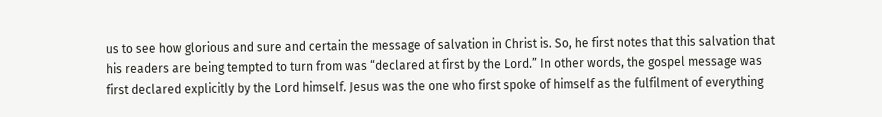us to see how glorious and sure and certain the message of salvation in Christ is. So, he first notes that this salvation that his readers are being tempted to turn from was “declared at first by the Lord.” In other words, the gospel message was first declared explicitly by the Lord himself. Jesus was the one who first spoke of himself as the fulfilment of everything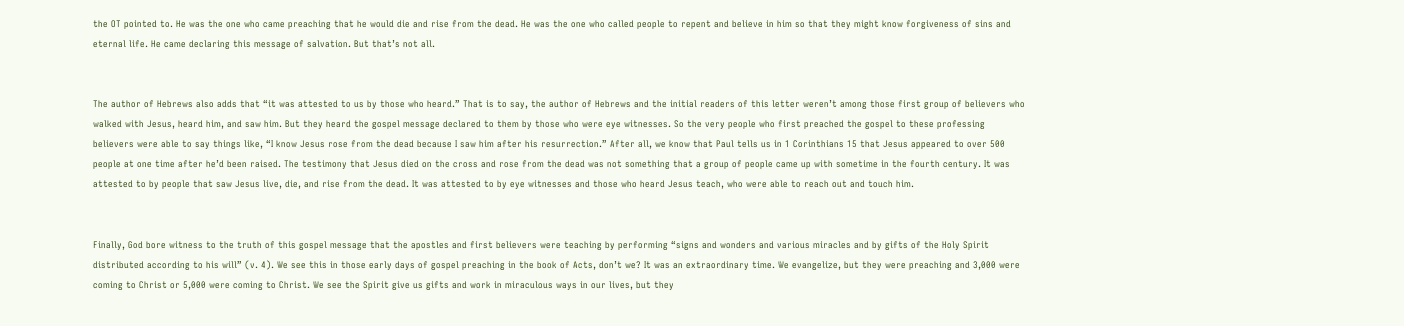the OT pointed to. He was the one who came preaching that he would die and rise from the dead. He was the one who called people to repent and believe in him so that they might know forgiveness of sins and eternal life. He came declaring this message of salvation. But that’s not all.


The author of Hebrews also adds that “it was attested to us by those who heard.” That is to say, the author of Hebrews and the initial readers of this letter weren’t among those first group of believers who walked with Jesus, heard him, and saw him. But they heard the gospel message declared to them by those who were eye witnesses. So the very people who first preached the gospel to these professing believers were able to say things like, “I know Jesus rose from the dead because I saw him after his resurrection.” After all, we know that Paul tells us in 1 Corinthians 15 that Jesus appeared to over 500 people at one time after he’d been raised. The testimony that Jesus died on the cross and rose from the dead was not something that a group of people came up with sometime in the fourth century. It was attested to by people that saw Jesus live, die, and rise from the dead. It was attested to by eye witnesses and those who heard Jesus teach, who were able to reach out and touch him.


Finally, God bore witness to the truth of this gospel message that the apostles and first believers were teaching by performing “signs and wonders and various miracles and by gifts of the Holy Spirit distributed according to his will” (v. 4). We see this in those early days of gospel preaching in the book of Acts, don’t we? It was an extraordinary time. We evangelize, but they were preaching and 3,000 were coming to Christ or 5,000 were coming to Christ. We see the Spirit give us gifts and work in miraculous ways in our lives, but they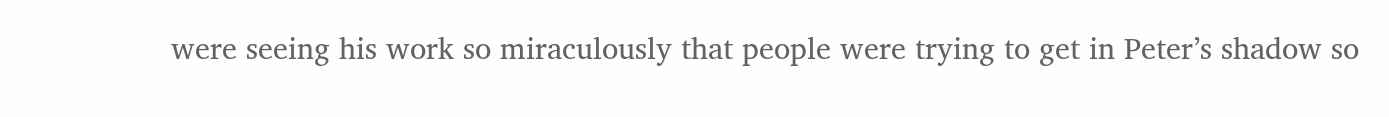were seeing his work so miraculously that people were trying to get in Peter’s shadow so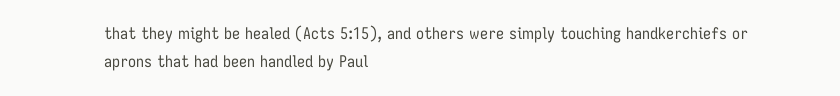that they might be healed (Acts 5:15), and others were simply touching handkerchiefs or aprons that had been handled by Paul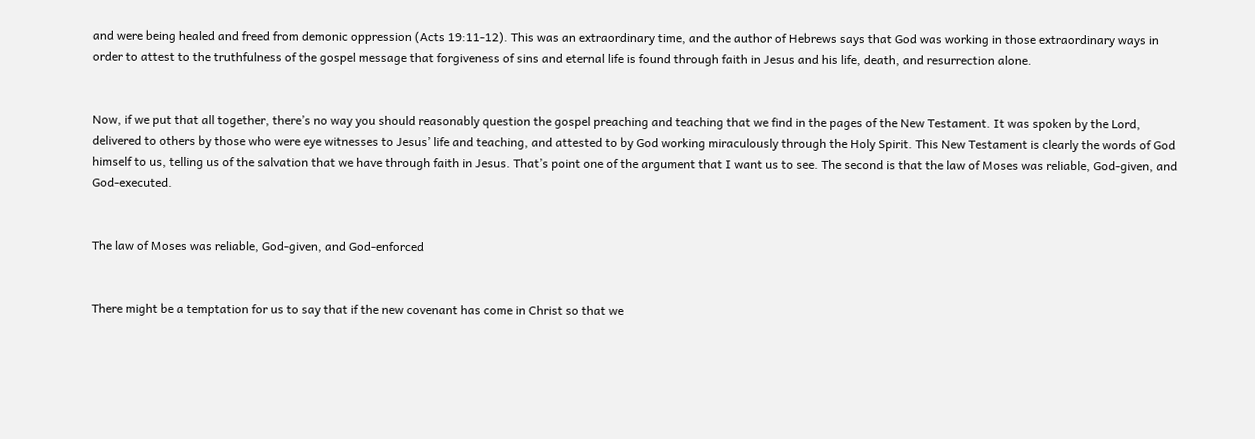and were being healed and freed from demonic oppression (Acts 19:11-12). This was an extraordinary time, and the author of Hebrews says that God was working in those extraordinary ways in order to attest to the truthfulness of the gospel message that forgiveness of sins and eternal life is found through faith in Jesus and his life, death, and resurrection alone.


Now, if we put that all together, there’s no way you should reasonably question the gospel preaching and teaching that we find in the pages of the New Testament. It was spoken by the Lord, delivered to others by those who were eye witnesses to Jesus’ life and teaching, and attested to by God working miraculously through the Holy Spirit. This New Testament is clearly the words of God himself to us, telling us of the salvation that we have through faith in Jesus. That’s point one of the argument that I want us to see. The second is that the law of Moses was reliable, God-given, and God-executed.


The law of Moses was reliable, God-given, and God-enforced


There might be a temptation for us to say that if the new covenant has come in Christ so that we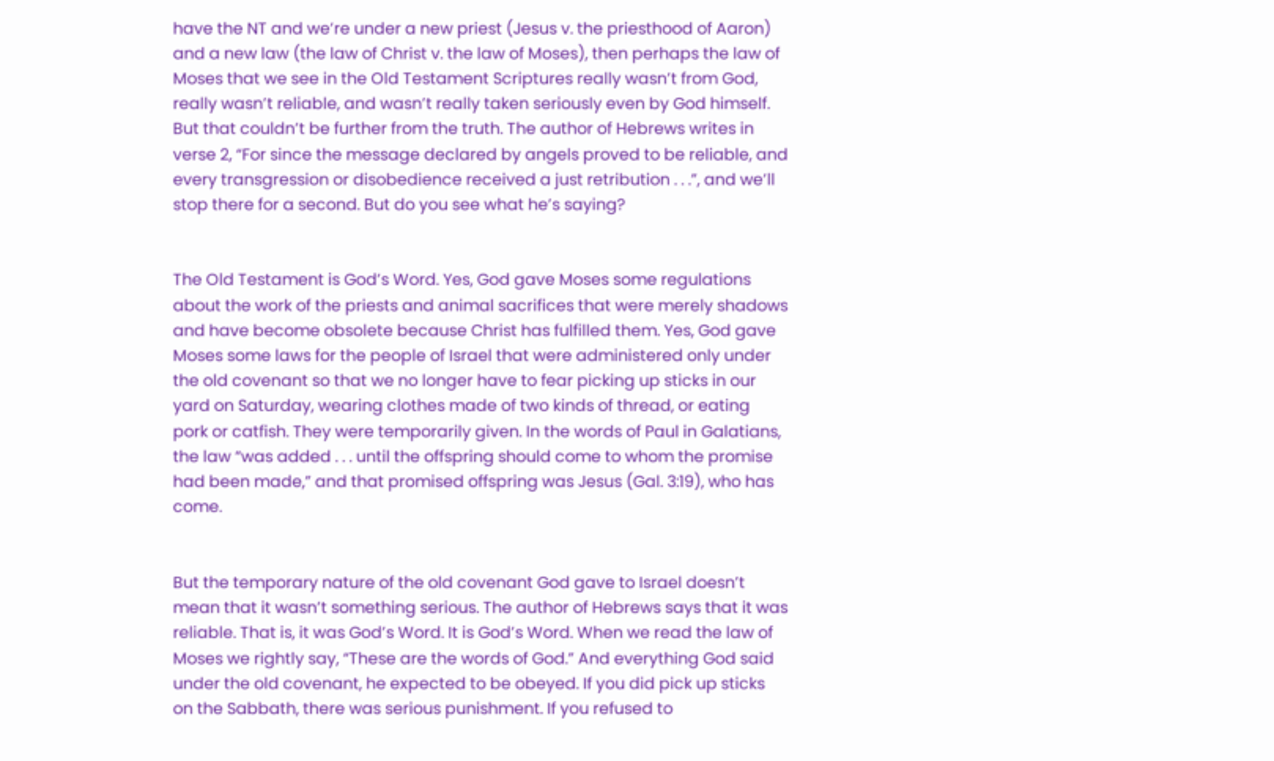have the NT and we’re under a new priest (Jesus v. the priesthood of Aaron) and a new law (the law of Christ v. the law of Moses), then perhaps the law of Moses that we see in the Old Testament Scriptures really wasn’t from God, really wasn’t reliable, and wasn’t really taken seriously even by God himself. But that couldn’t be further from the truth. The author of Hebrews writes in verse 2, “For since the message declared by angels proved to be reliable, and every transgression or disobedience received a just retribution . . .”, and we’ll stop there for a second. But do you see what he’s saying?


The Old Testament is God’s Word. Yes, God gave Moses some regulations about the work of the priests and animal sacrifices that were merely shadows and have become obsolete because Christ has fulfilled them. Yes, God gave Moses some laws for the people of Israel that were administered only under the old covenant so that we no longer have to fear picking up sticks in our yard on Saturday, wearing clothes made of two kinds of thread, or eating pork or catfish. They were temporarily given. In the words of Paul in Galatians, the law “was added . . . until the offspring should come to whom the promise had been made,” and that promised offspring was Jesus (Gal. 3:19), who has come.


But the temporary nature of the old covenant God gave to Israel doesn’t mean that it wasn’t something serious. The author of Hebrews says that it was reliable. That is, it was God’s Word. It is God’s Word. When we read the law of Moses we rightly say, “These are the words of God.” And everything God said under the old covenant, he expected to be obeyed. If you did pick up sticks on the Sabbath, there was serious punishment. If you refused to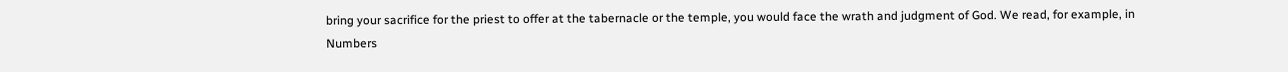bring your sacrifice for the priest to offer at the tabernacle or the temple, you would face the wrath and judgment of God. We read, for example, in Numbers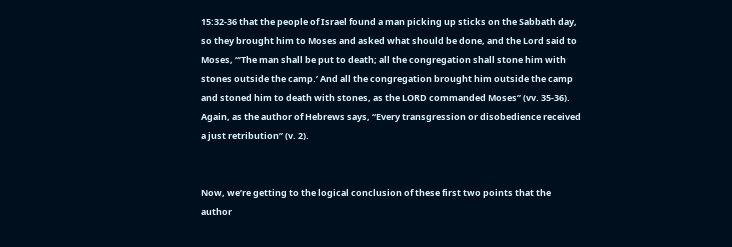15:32-36 that the people of Israel found a man picking up sticks on the Sabbath day, so they brought him to Moses and asked what should be done, and the Lord said to Moses, “’The man shall be put to death; all the congregation shall stone him with stones outside the camp.’ And all the congregation brought him outside the camp and stoned him to death with stones, as the LORD commanded Moses” (vv. 35-36). Again, as the author of Hebrews says, “Every transgression or disobedience received a just retribution” (v. 2).


Now, we’re getting to the logical conclusion of these first two points that the author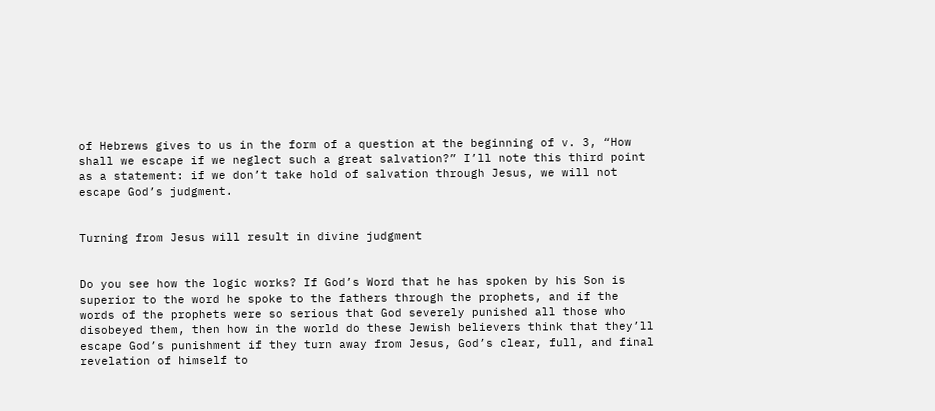of Hebrews gives to us in the form of a question at the beginning of v. 3, “How shall we escape if we neglect such a great salvation?” I’ll note this third point as a statement: if we don’t take hold of salvation through Jesus, we will not escape God’s judgment.


Turning from Jesus will result in divine judgment


Do you see how the logic works? If God’s Word that he has spoken by his Son is superior to the word he spoke to the fathers through the prophets, and if the words of the prophets were so serious that God severely punished all those who disobeyed them, then how in the world do these Jewish believers think that they’ll escape God’s punishment if they turn away from Jesus, God’s clear, full, and final revelation of himself to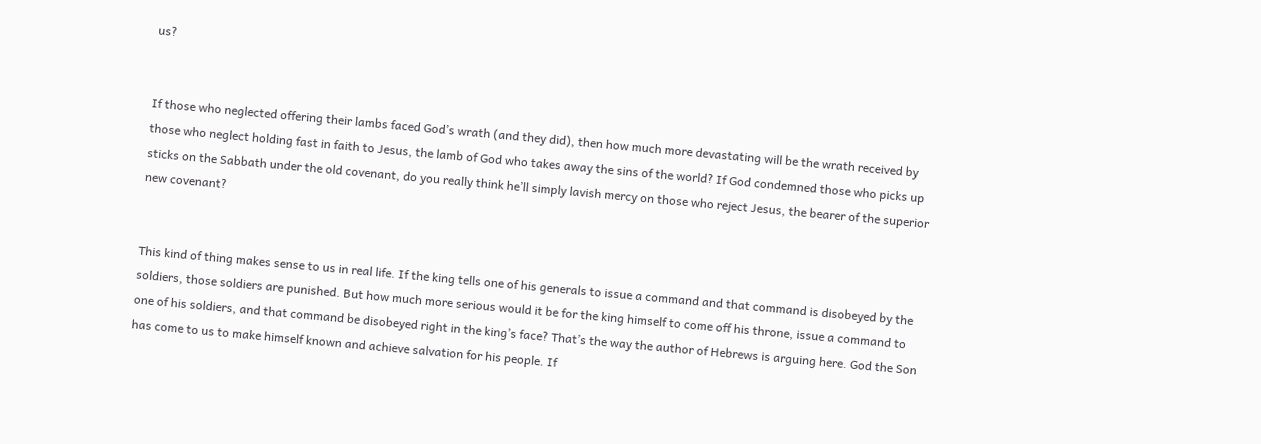us?


If those who neglected offering their lambs faced God’s wrath (and they did), then how much more devastating will be the wrath received by those who neglect holding fast in faith to Jesus, the lamb of God who takes away the sins of the world? If God condemned those who picks up sticks on the Sabbath under the old covenant, do you really think he’ll simply lavish mercy on those who reject Jesus, the bearer of the superior new covenant?


This kind of thing makes sense to us in real life. If the king tells one of his generals to issue a command and that command is disobeyed by the soldiers, those soldiers are punished. But how much more serious would it be for the king himself to come off his throne, issue a command to one of his soldiers, and that command be disobeyed right in the king’s face? That’s the way the author of Hebrews is arguing here. God the Son has come to us to make himself known and achieve salvation for his people. If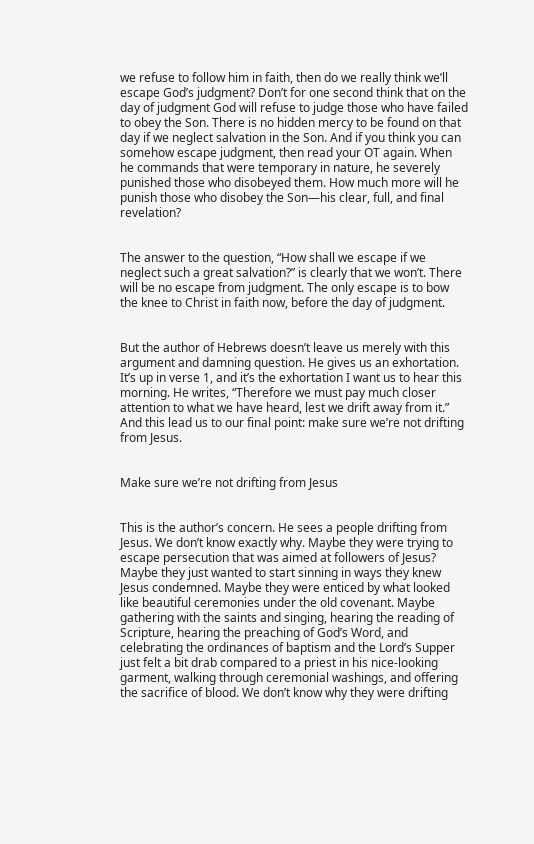we refuse to follow him in faith, then do we really think we’ll escape God’s judgment? Don’t for one second think that on the day of judgment God will refuse to judge those who have failed to obey the Son. There is no hidden mercy to be found on that day if we neglect salvation in the Son. And if you think you can somehow escape judgment, then read your OT again. When he commands that were temporary in nature, he severely punished those who disobeyed them. How much more will he punish those who disobey the Son—his clear, full, and final revelation?


The answer to the question, “How shall we escape if we neglect such a great salvation?” is clearly that we won’t. There will be no escape from judgment. The only escape is to bow the knee to Christ in faith now, before the day of judgment.


But the author of Hebrews doesn’t leave us merely with this argument and damning question. He gives us an exhortation. It’s up in verse 1, and it’s the exhortation I want us to hear this morning. He writes, “Therefore we must pay much closer attention to what we have heard, lest we drift away from it.” And this lead us to our final point: make sure we’re not drifting from Jesus.


Make sure we’re not drifting from Jesus


This is the author’s concern. He sees a people drifting from Jesus. We don’t know exactly why. Maybe they were trying to escape persecution that was aimed at followers of Jesus? Maybe they just wanted to start sinning in ways they knew Jesus condemned. Maybe they were enticed by what looked like beautiful ceremonies under the old covenant. Maybe gathering with the saints and singing, hearing the reading of Scripture, hearing the preaching of God’s Word, and celebrating the ordinances of baptism and the Lord’s Supper just felt a bit drab compared to a priest in his nice-looking garment, walking through ceremonial washings, and offering the sacrifice of blood. We don’t know why they were drifting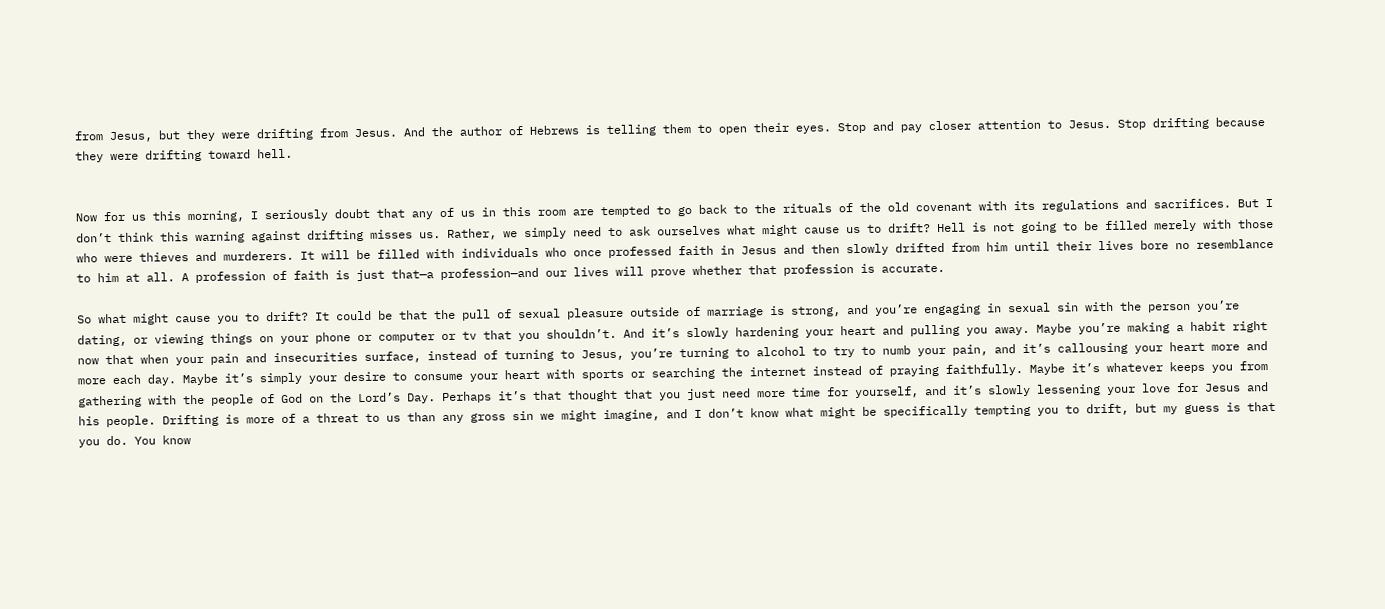from Jesus, but they were drifting from Jesus. And the author of Hebrews is telling them to open their eyes. Stop and pay closer attention to Jesus. Stop drifting because they were drifting toward hell.


Now for us this morning, I seriously doubt that any of us in this room are tempted to go back to the rituals of the old covenant with its regulations and sacrifices. But I don’t think this warning against drifting misses us. Rather, we simply need to ask ourselves what might cause us to drift? Hell is not going to be filled merely with those who were thieves and murderers. It will be filled with individuals who once professed faith in Jesus and then slowly drifted from him until their lives bore no resemblance to him at all. A profession of faith is just that—a profession—and our lives will prove whether that profession is accurate.

So what might cause you to drift? It could be that the pull of sexual pleasure outside of marriage is strong, and you’re engaging in sexual sin with the person you’re dating, or viewing things on your phone or computer or tv that you shouldn’t. And it’s slowly hardening your heart and pulling you away. Maybe you’re making a habit right now that when your pain and insecurities surface, instead of turning to Jesus, you’re turning to alcohol to try to numb your pain, and it’s callousing your heart more and more each day. Maybe it’s simply your desire to consume your heart with sports or searching the internet instead of praying faithfully. Maybe it’s whatever keeps you from gathering with the people of God on the Lord’s Day. Perhaps it’s that thought that you just need more time for yourself, and it’s slowly lessening your love for Jesus and his people. Drifting is more of a threat to us than any gross sin we might imagine, and I don’t know what might be specifically tempting you to drift, but my guess is that you do. You know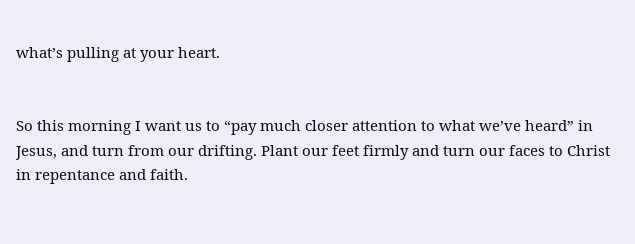what’s pulling at your heart.


So this morning I want us to “pay much closer attention to what we’ve heard” in Jesus, and turn from our drifting. Plant our feet firmly and turn our faces to Christ in repentance and faith.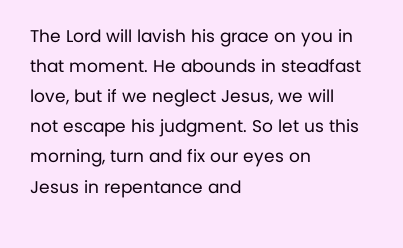The Lord will lavish his grace on you in that moment. He abounds in steadfast love, but if we neglect Jesus, we will not escape his judgment. So let us this morning, turn and fix our eyes on Jesus in repentance and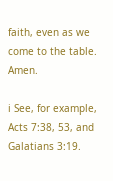faith, even as we come to the table. Amen.

i See, for example, Acts 7:38, 53, and Galatians 3:19.